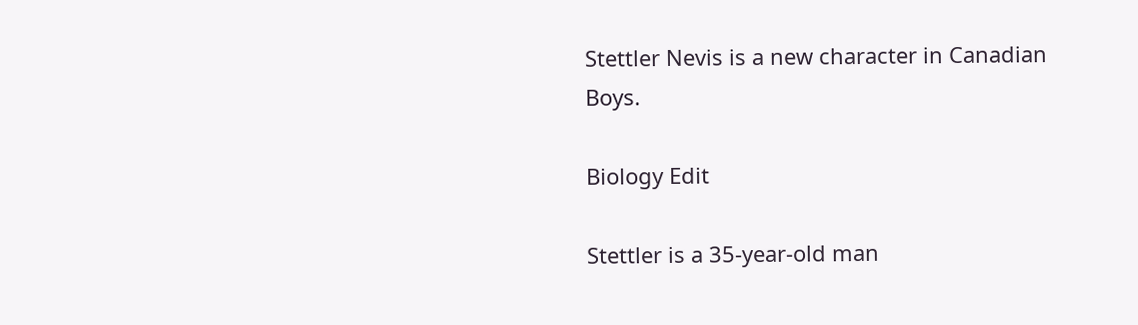Stettler Nevis is a new character in Canadian Boys.

Biology Edit

Stettler is a 35-year-old man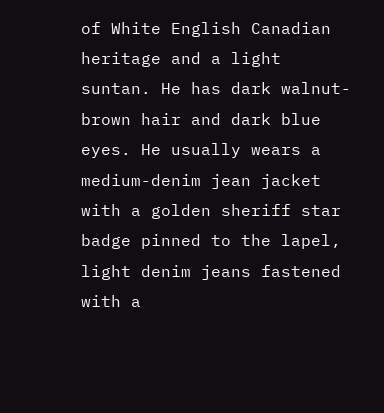of White English Canadian heritage and a light suntan. He has dark walnut-brown hair and dark blue eyes. He usually wears a medium-denim jean jacket with a golden sheriff star badge pinned to the lapel, light denim jeans fastened with a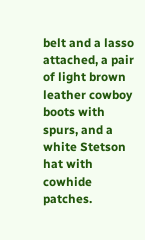belt and a lasso attached, a pair of light brown leather cowboy boots with spurs, and a white Stetson hat with cowhide patches.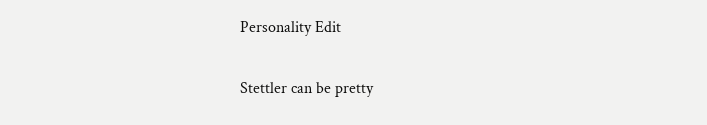Personality Edit

Stettler can be pretty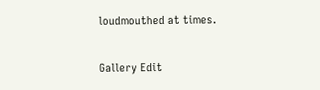loudmouthed at times.

Gallery Edit